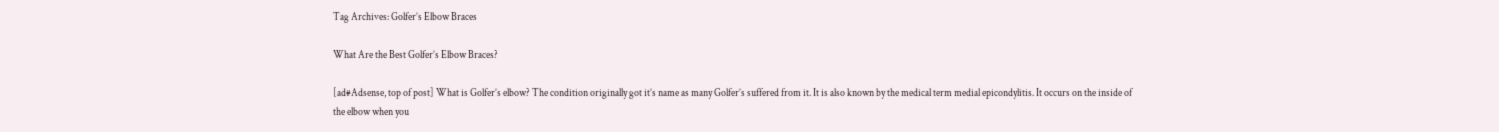Tag Archives: Golfer’s Elbow Braces

What Are the Best Golfer’s Elbow Braces?

[ad#Adsense, top of post] What is Golfer’s elbow? The condition originally got it’s name as many Golfer’s suffered from it. It is also known by the medical term medial epicondylitis. It occurs on the inside of the elbow when you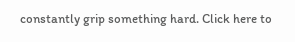constantly grip something hard. Click here to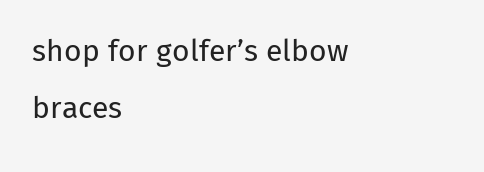shop for golfer’s elbow braces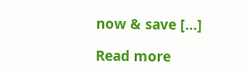now & save […]

Read more